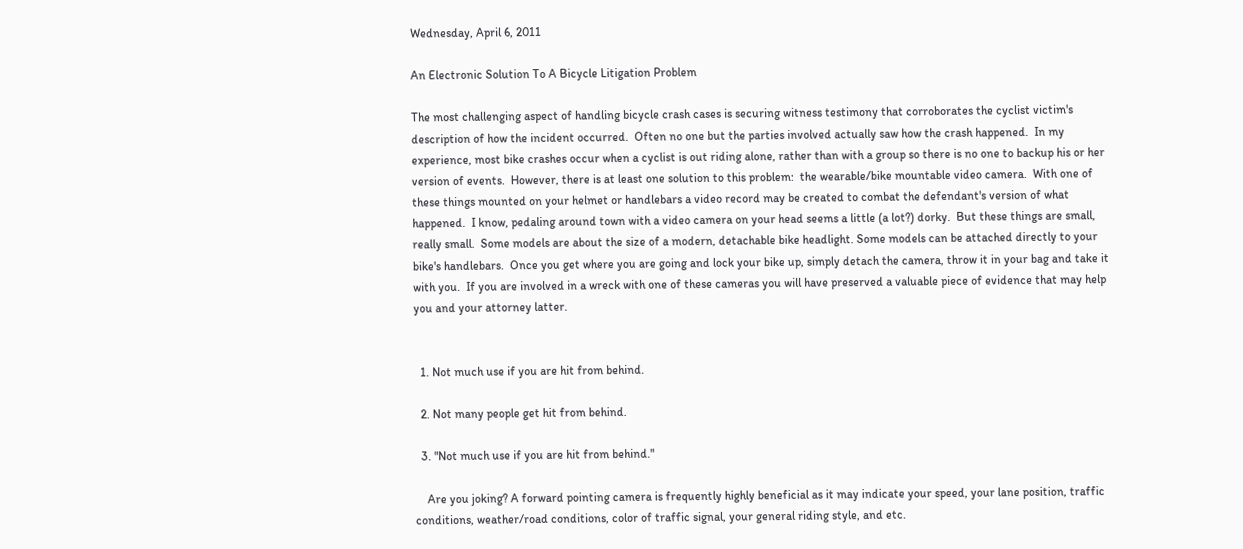Wednesday, April 6, 2011

An Electronic Solution To A Bicycle Litigation Problem

The most challenging aspect of handling bicycle crash cases is securing witness testimony that corroborates the cyclist victim's description of how the incident occurred.  Often no one but the parties involved actually saw how the crash happened.  In my experience, most bike crashes occur when a cyclist is out riding alone, rather than with a group so there is no one to backup his or her version of events.  However, there is at least one solution to this problem:  the wearable/bike mountable video camera.  With one of these things mounted on your helmet or handlebars a video record may be created to combat the defendant's version of what happened.  I know, pedaling around town with a video camera on your head seems a little (a lot?) dorky.  But these things are small, really small.  Some models are about the size of a modern, detachable bike headlight. Some models can be attached directly to your bike's handlebars.  Once you get where you are going and lock your bike up, simply detach the camera, throw it in your bag and take it with you.  If you are involved in a wreck with one of these cameras you will have preserved a valuable piece of evidence that may help you and your attorney latter.


  1. Not much use if you are hit from behind.

  2. Not many people get hit from behind.

  3. "Not much use if you are hit from behind."

    Are you joking? A forward pointing camera is frequently highly beneficial as it may indicate your speed, your lane position, traffic conditions, weather/road conditions, color of traffic signal, your general riding style, and etc.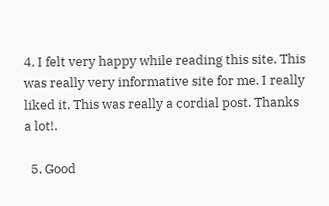4. I felt very happy while reading this site. This was really very informative site for me. I really liked it. This was really a cordial post. Thanks a lot!.

  5. Good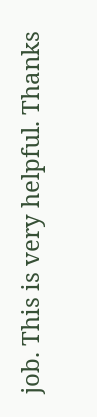job. This is very helpful. Thanks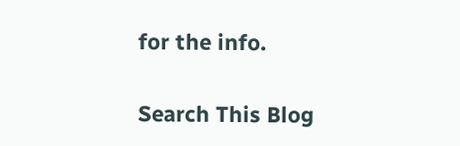for the info.


Search This Blog